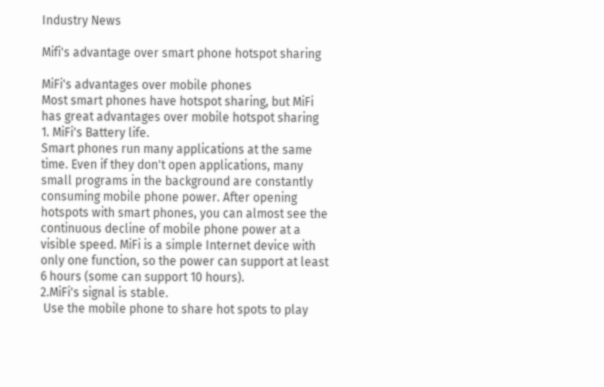Industry News

Mifi's advantage over smart phone hotspot sharing

MiFi's advantages over mobile phones
Most smart phones have hotspot sharing, but MiFi has great advantages over mobile hotspot sharing
1. MiFi's Battery life.
Smart phones run many applications at the same time. Even if they don't open applications, many small programs in the background are constantly consuming mobile phone power. After opening hotspots with smart phones, you can almost see the continuous decline of mobile phone power at a visible speed. MiFi is a simple Internet device with only one function, so the power can support at least 6 hours (some can support 10 hours).
2.MiFi's signal is stable.
 Use the mobile phone to share hot spots to play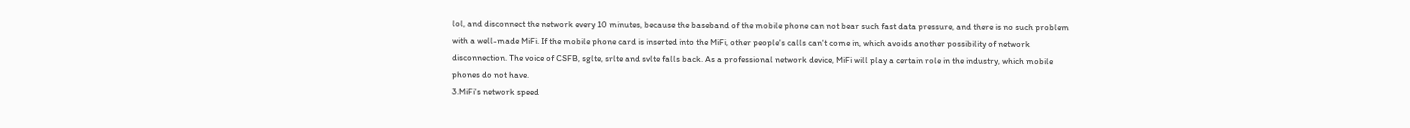lol, and disconnect the network every 10 minutes, because the baseband of the mobile phone can not bear such fast data pressure, and there is no such problem with a well-made MiFi. If the mobile phone card is inserted into the MiFi, other people's calls can't come in, which avoids another possibility of network disconnection. The voice of CSFB, sglte, srlte and svlte falls back. As a professional network device, MiFi will play a certain role in the industry, which mobile phones do not have.
3.MiFi's network speed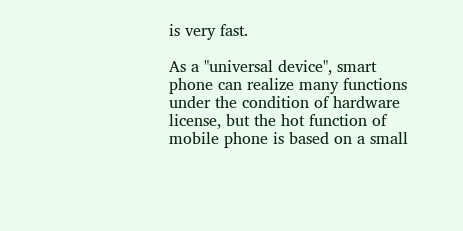is very fast.

As a "universal device", smart phone can realize many functions under the condition of hardware license, but the hot function of mobile phone is based on a small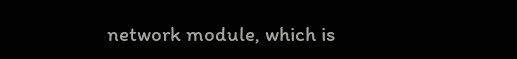network module, which is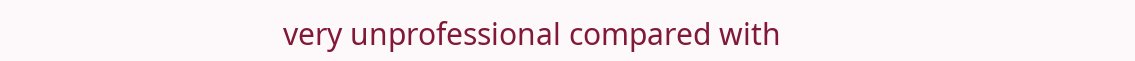very unprofessional compared with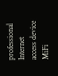professional Internet access device MiFi